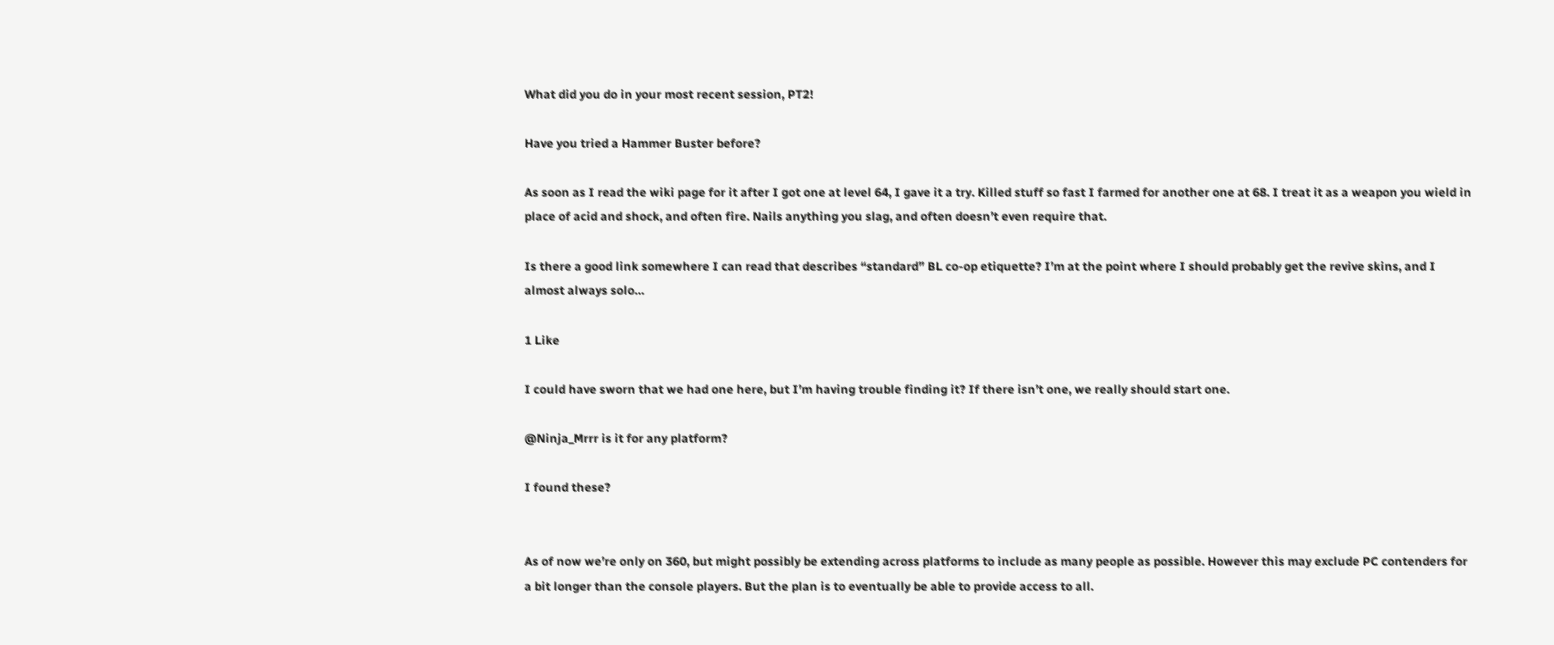What did you do in your most recent session, PT2!

Have you tried a Hammer Buster before?

As soon as I read the wiki page for it after I got one at level 64, I gave it a try. Killed stuff so fast I farmed for another one at 68. I treat it as a weapon you wield in place of acid and shock, and often fire. Nails anything you slag, and often doesn’t even require that.

Is there a good link somewhere I can read that describes “standard” BL co-op etiquette? I’m at the point where I should probably get the revive skins, and I almost always solo…

1 Like

I could have sworn that we had one here, but I’m having trouble finding it? If there isn’t one, we really should start one.

@Ninja_Mrrr is it for any platform?

I found these?


As of now we’re only on 360, but might possibly be extending across platforms to include as many people as possible. However this may exclude PC contenders for a bit longer than the console players. But the plan is to eventually be able to provide access to all.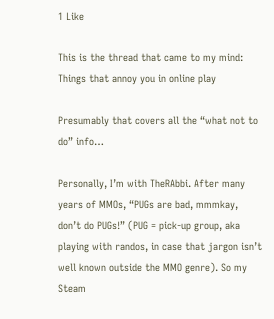1 Like

This is the thread that came to my mind: Things that annoy you in online play

Presumably that covers all the “what not to do” info…

Personally, I’m with TheRAbbi. After many years of MMOs, “PUGs are bad, mmmkay, don’t do PUGs!” (PUG = pick-up group, aka playing with randos, in case that jargon isn’t well known outside the MMO genre). So my Steam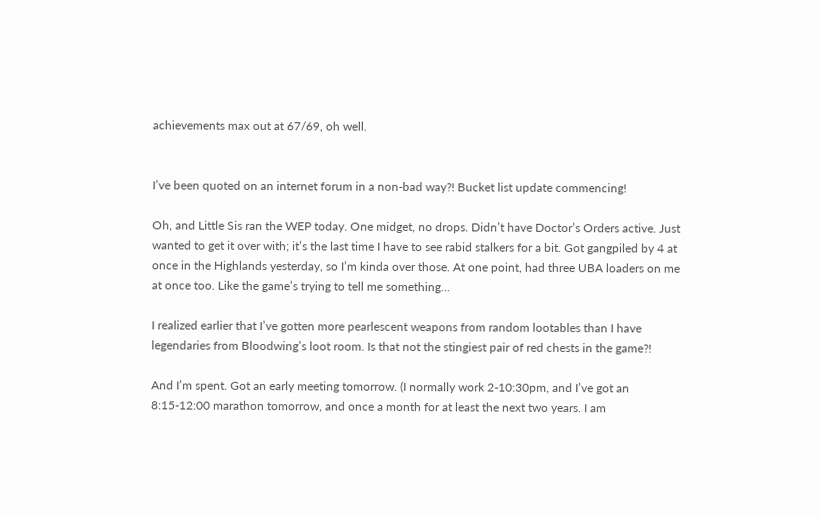achievements max out at 67/69, oh well.


I’ve been quoted on an internet forum in a non-bad way?! Bucket list update commencing!

Oh, and Little Sis ran the WEP today. One midget, no drops. Didn’t have Doctor’s Orders active. Just wanted to get it over with; it’s the last time I have to see rabid stalkers for a bit. Got gangpiled by 4 at once in the Highlands yesterday, so I’m kinda over those. At one point, had three UBA loaders on me at once too. Like the game’s trying to tell me something…

I realized earlier that I’ve gotten more pearlescent weapons from random lootables than I have legendaries from Bloodwing’s loot room. Is that not the stingiest pair of red chests in the game?!

And I’m spent. Got an early meeting tomorrow. (I normally work 2-10:30pm, and I’ve got an 8:15-12:00 marathon tomorrow, and once a month for at least the next two years. I am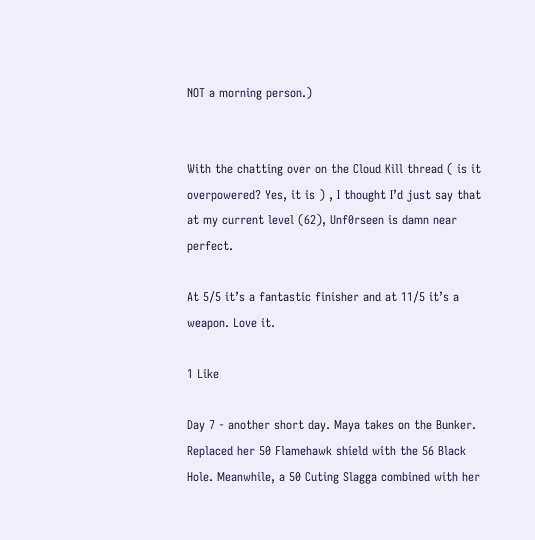NOT a morning person.)


With the chatting over on the Cloud Kill thread ( is it overpowered? Yes, it is ) , I thought I’d just say that at my current level (62), Unf0rseen is damn near perfect.

At 5/5 it’s a fantastic finisher and at 11/5 it’s a weapon. Love it.

1 Like

Day 7 - another short day. Maya takes on the Bunker. Replaced her 50 Flamehawk shield with the 56 Black Hole. Meanwhile, a 50 Cuting Slagga combined with her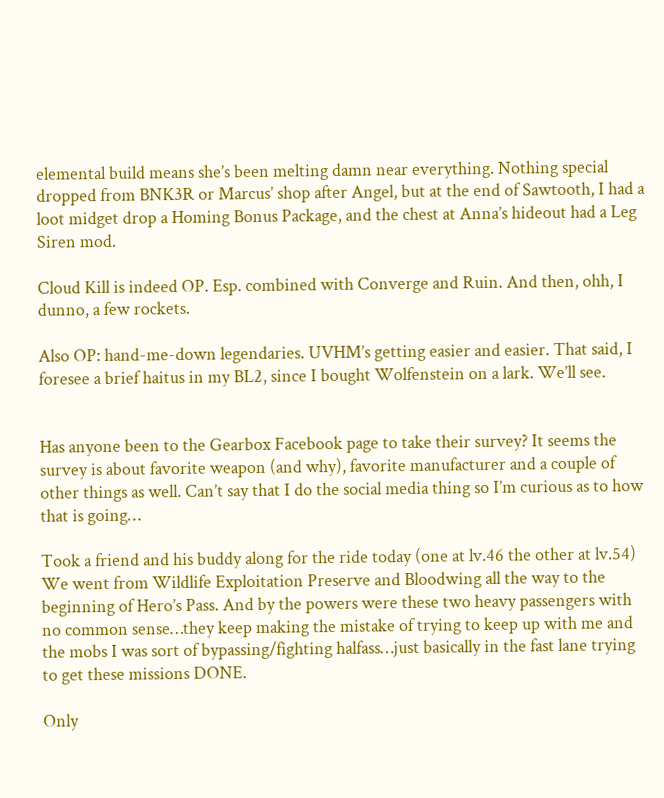elemental build means she’s been melting damn near everything. Nothing special dropped from BNK3R or Marcus’ shop after Angel, but at the end of Sawtooth, I had a loot midget drop a Homing Bonus Package, and the chest at Anna’s hideout had a Leg Siren mod.

Cloud Kill is indeed OP. Esp. combined with Converge and Ruin. And then, ohh, I dunno, a few rockets.

Also OP: hand-me-down legendaries. UVHM’s getting easier and easier. That said, I foresee a brief haitus in my BL2, since I bought Wolfenstein on a lark. We’ll see.


Has anyone been to the Gearbox Facebook page to take their survey? It seems the survey is about favorite weapon (and why), favorite manufacturer and a couple of other things as well. Can’t say that I do the social media thing so I’m curious as to how that is going…

Took a friend and his buddy along for the ride today (one at lv.46 the other at lv.54) We went from Wildlife Exploitation Preserve and Bloodwing all the way to the beginning of Hero’s Pass. And by the powers were these two heavy passengers with no common sense…they keep making the mistake of trying to keep up with me and the mobs I was sort of bypassing/fighting halfass…just basically in the fast lane trying to get these missions DONE.

Only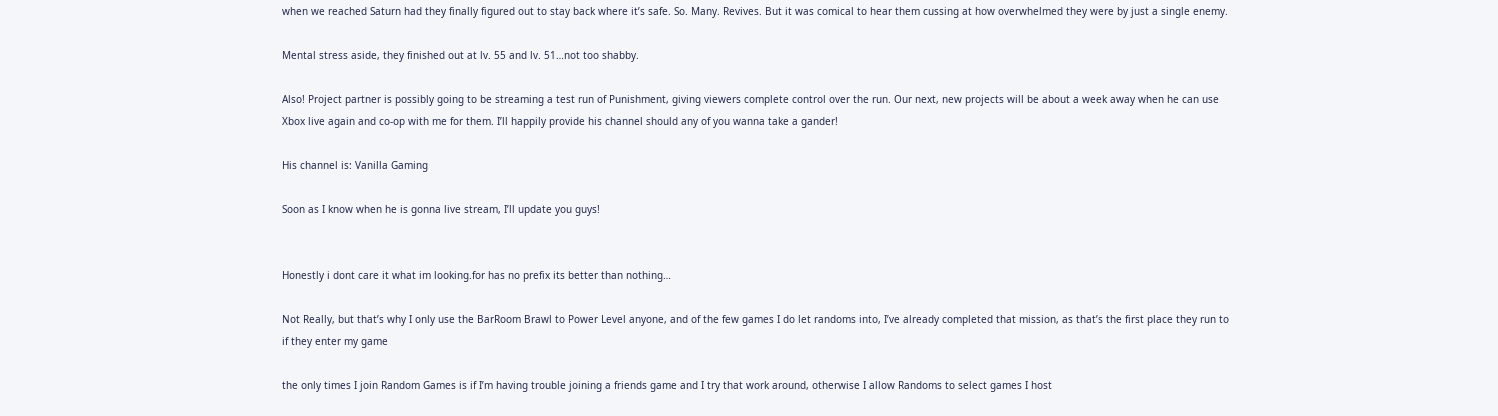when we reached Saturn had they finally figured out to stay back where it’s safe. So. Many. Revives. But it was comical to hear them cussing at how overwhelmed they were by just a single enemy.

Mental stress aside, they finished out at lv. 55 and lv. 51…not too shabby.

Also! Project partner is possibly going to be streaming a test run of Punishment, giving viewers complete control over the run. Our next, new projects will be about a week away when he can use Xbox live again and co-op with me for them. I’ll happily provide his channel should any of you wanna take a gander!

His channel is: Vanilla Gaming

Soon as I know when he is gonna live stream, I’ll update you guys!


Honestly i dont care it what im looking.for has no prefix its better than nothing…

Not Really, but that’s why I only use the BarRoom Brawl to Power Level anyone, and of the few games I do let randoms into, I’ve already completed that mission, as that’s the first place they run to if they enter my game

the only times I join Random Games is if I’m having trouble joining a friends game and I try that work around, otherwise I allow Randoms to select games I host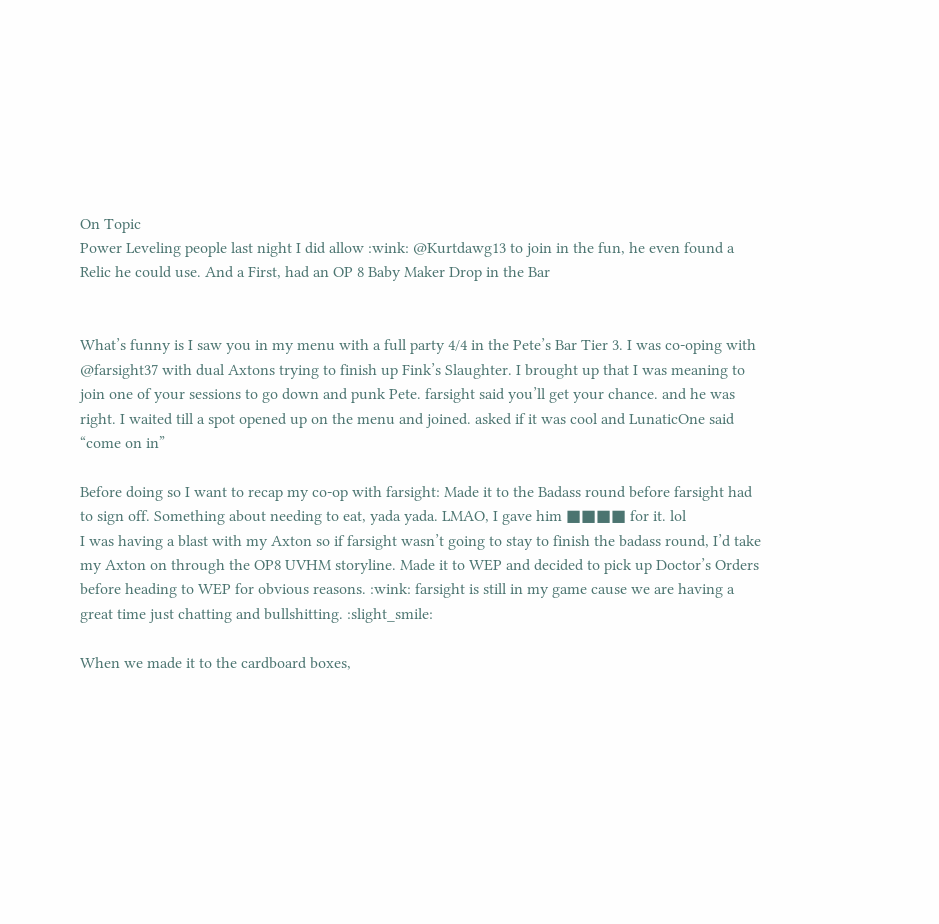On Topic
Power Leveling people last night I did allow :wink: @Kurtdawg13 to join in the fun, he even found a Relic he could use. And a First, had an OP 8 Baby Maker Drop in the Bar


What’s funny is I saw you in my menu with a full party 4/4 in the Pete’s Bar Tier 3. I was co-oping with @farsight37 with dual Axtons trying to finish up Fink’s Slaughter. I brought up that I was meaning to join one of your sessions to go down and punk Pete. farsight said you’ll get your chance. and he was right. I waited till a spot opened up on the menu and joined. asked if it was cool and LunaticOne said “come on in”

Before doing so I want to recap my co-op with farsight: Made it to the Badass round before farsight had to sign off. Something about needing to eat, yada yada. LMAO, I gave him ■■■■ for it. lol
I was having a blast with my Axton so if farsight wasn’t going to stay to finish the badass round, I’d take my Axton on through the OP8 UVHM storyline. Made it to WEP and decided to pick up Doctor’s Orders before heading to WEP for obvious reasons. :wink: farsight is still in my game cause we are having a great time just chatting and bullshitting. :slight_smile:

When we made it to the cardboard boxes,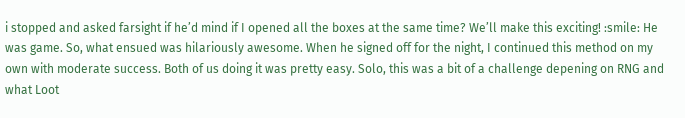i stopped and asked farsight if he’d mind if I opened all the boxes at the same time? We’ll make this exciting! :smile: He was game. So, what ensued was hilariously awesome. When he signed off for the night, I continued this method on my own with moderate success. Both of us doing it was pretty easy. Solo, this was a bit of a challenge depening on RNG and what Loot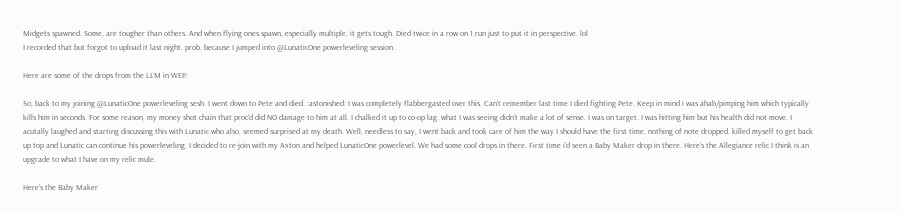Midgets spawned. Some, are tougher than others. And when flying ones spawn, especially multiple, it gets tough. Died twice in a row on 1 run just to put it in perspective. lol
I recorded that but forgot to upload it last night. prob. because I jumped into @LunaticOne powerleveling session.

Here are some of the drops from the LLM in WEP:

So, back to my joining @LunaticOne powerleveling sesh. I went down to Pete and died. :astonished: I was completely flabbergasted over this. Can’t remember last time I died fighting Pete. Keep in mind i was ahab/pimping him which typically kills him in seconds. For some reason, my money shot chain that proc’d did NO damage to him at all. I chalked it up to co-op lag. what I was seeing didn’t make a lot of sense. I was on target. I was hitting him but his health did not move. I acutally laughed and starting discussing this with Lunatic who also, seemed surprised at my death. Well, needless to say, I went back and took care of him the way I should have the first time. nothing of note dropped. killed myself to get back up top and Lunatic can continue his powerleveling. I decided to re-join with my Axton and helped LunaticOne powerlevel. We had some cool drops in there. First time i’d seen a Baby Maker drop in there. Here’s the Allegiance relic I think is an upgrade to what I have on my relic mule.

Here’s the Baby Maker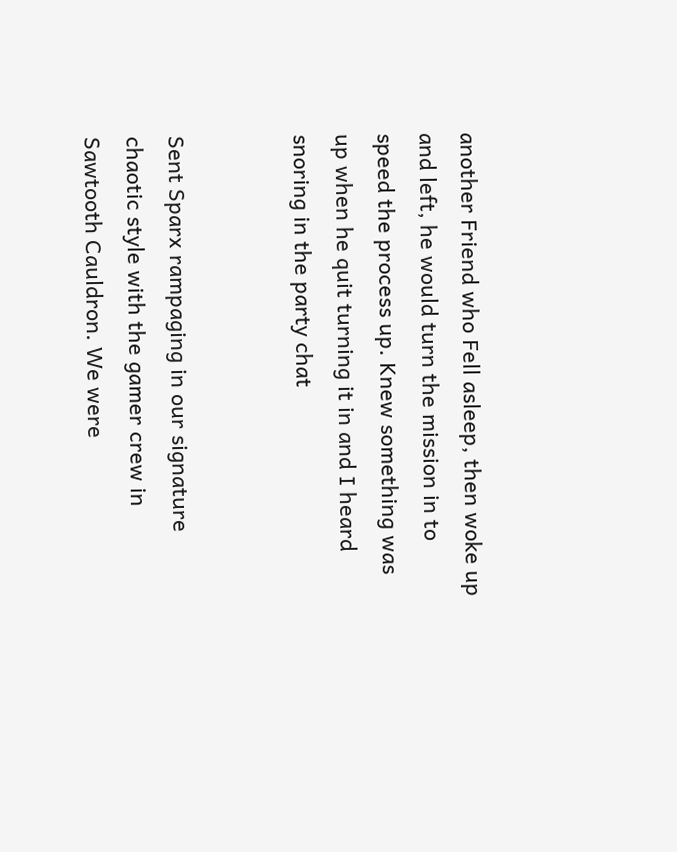another Friend who Fell asleep, then woke up and left, he would turn the mission in to speed the process up. Knew something was up when he quit turning it in and I heard snoring in the party chat


Sent Sparx rampaging in our signature chaotic style with the gamer crew in Sawtooth Cauldron. We were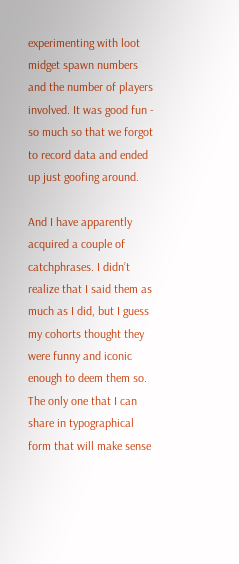experimenting with loot midget spawn numbers and the number of players involved. It was good fun - so much so that we forgot to record data and ended up just goofing around.

And I have apparently acquired a couple of catchphrases. I didn’t realize that I said them as much as I did, but I guess my cohorts thought they were funny and iconic enough to deem them so. The only one that I can share in typographical form that will make sense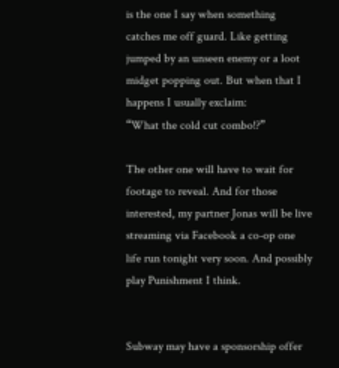is the one I say when something catches me off guard. Like getting jumped by an unseen enemy or a loot midget popping out. But when that I happens I usually exclaim:
“What the cold cut combo!?”

The other one will have to wait for footage to reveal. And for those interested, my partner Jonas will be live streaming via Facebook a co-op one life run tonight very soon. And possibly play Punishment I think.


Subway may have a sponsorship offer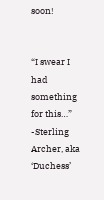soon!


“I swear I had something for this…” -Sterling Archer, aka ‘Duchess’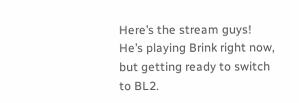Here’s the stream guys! He’s playing Brink right now, but getting ready to switch to BL2.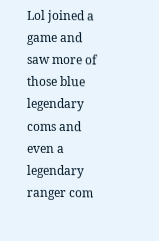Lol joined a game and saw more of those blue legendary coms and even a legendary ranger com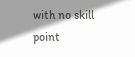with no skill point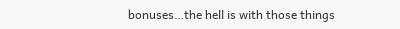bonuses…the hell is with those things